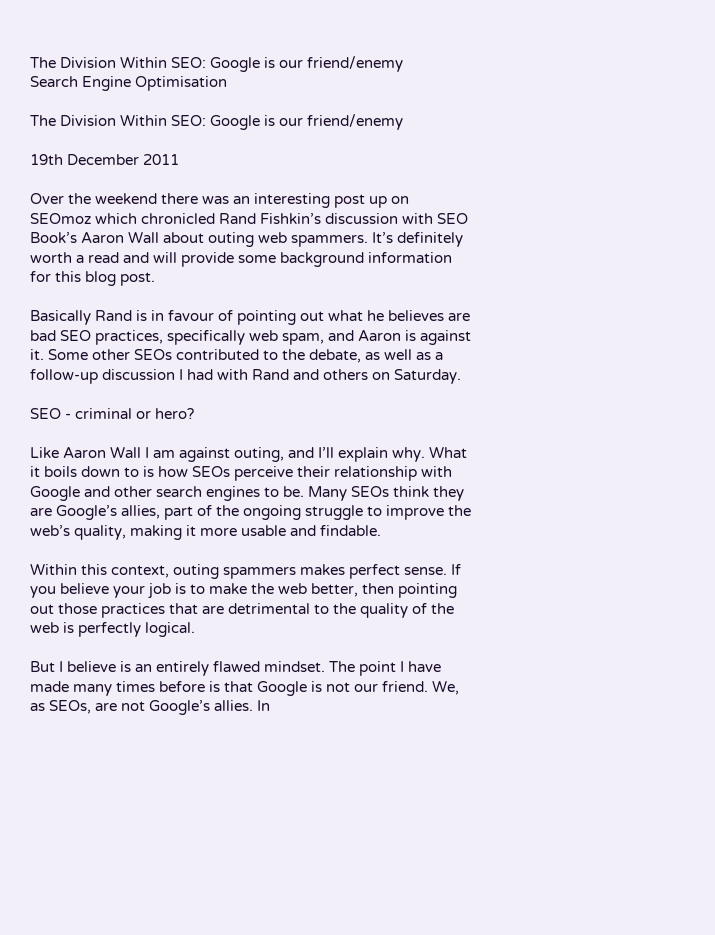The Division Within SEO: Google is our friend/enemy
Search Engine Optimisation

The Division Within SEO: Google is our friend/enemy

19th December 2011

Over the weekend there was an interesting post up on SEOmoz which chronicled Rand Fishkin’s discussion with SEO Book’s Aaron Wall about outing web spammers. It’s definitely worth a read and will provide some background information for this blog post.

Basically Rand is in favour of pointing out what he believes are bad SEO practices, specifically web spam, and Aaron is against it. Some other SEOs contributed to the debate, as well as a follow-up discussion I had with Rand and others on Saturday.

SEO - criminal or hero?

Like Aaron Wall I am against outing, and I’ll explain why. What it boils down to is how SEOs perceive their relationship with Google and other search engines to be. Many SEOs think they are Google’s allies, part of the ongoing struggle to improve the web’s quality, making it more usable and findable.

Within this context, outing spammers makes perfect sense. If you believe your job is to make the web better, then pointing out those practices that are detrimental to the quality of the web is perfectly logical.

But I believe is an entirely flawed mindset. The point I have made many times before is that Google is not our friend. We, as SEOs, are not Google’s allies. In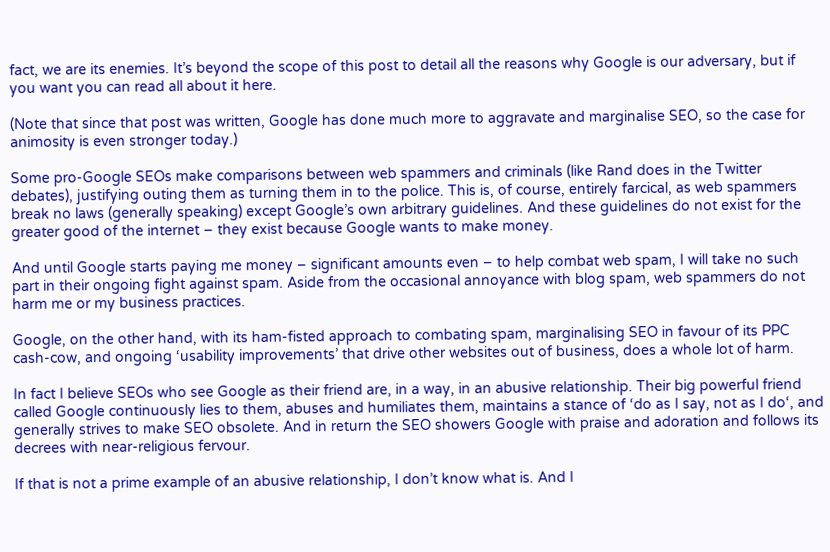fact, we are its enemies. It’s beyond the scope of this post to detail all the reasons why Google is our adversary, but if you want you can read all about it here.

(Note that since that post was written, Google has done much more to aggravate and marginalise SEO, so the case for animosity is even stronger today.)

Some pro-Google SEOs make comparisons between web spammers and criminals (like Rand does in the Twitter debates), justifying outing them as turning them in to the police. This is, of course, entirely farcical, as web spammers break no laws (generally speaking) except Google’s own arbitrary guidelines. And these guidelines do not exist for the greater good of the internet – they exist because Google wants to make money.

And until Google starts paying me money – significant amounts even – to help combat web spam, I will take no such part in their ongoing fight against spam. Aside from the occasional annoyance with blog spam, web spammers do not harm me or my business practices.

Google, on the other hand, with its ham-fisted approach to combating spam, marginalising SEO in favour of its PPC cash-cow, and ongoing ‘usability improvements’ that drive other websites out of business, does a whole lot of harm.

In fact I believe SEOs who see Google as their friend are, in a way, in an abusive relationship. Their big powerful friend called Google continuously lies to them, abuses and humiliates them, maintains a stance of ‘do as I say, not as I do‘, and generally strives to make SEO obsolete. And in return the SEO showers Google with praise and adoration and follows its decrees with near-religious fervour.

If that is not a prime example of an abusive relationship, I don’t know what is. And I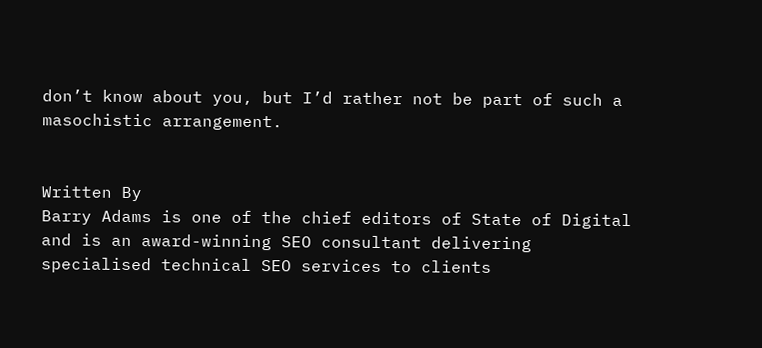don’t know about you, but I’d rather not be part of such a masochistic arrangement.


Written By
Barry Adams is one of the chief editors of State of Digital and is an award-winning SEO consultant delivering specialised technical SEO services to clients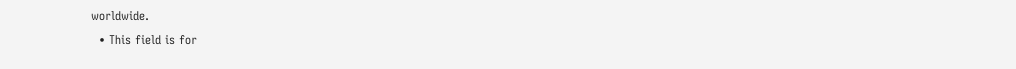worldwide.
  • This field is for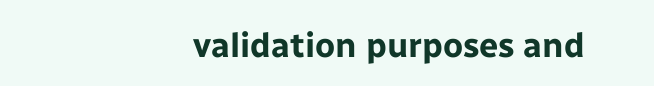validation purposes and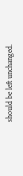should be left unchanged.